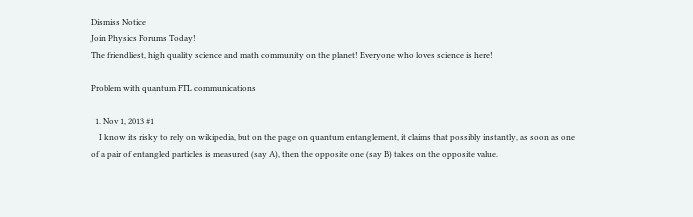Dismiss Notice
Join Physics Forums Today!
The friendliest, high quality science and math community on the planet! Everyone who loves science is here!

Problem with quantum FTL communications

  1. Nov 1, 2013 #1
    I know its risky to rely on wikipedia, but on the page on quantum entanglement, it claims that possibly instantly, as soon as one of a pair of entangled particles is measured (say A), then the opposite one (say B) takes on the opposite value.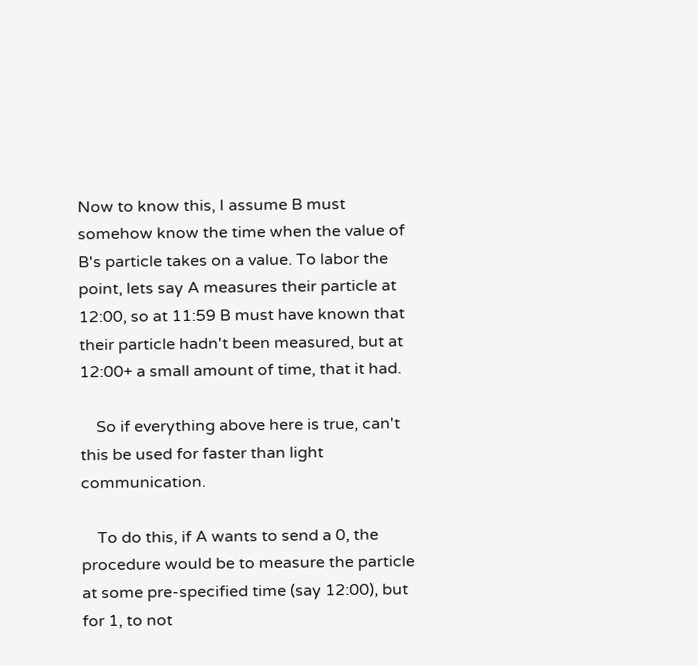Now to know this, I assume B must somehow know the time when the value of B's particle takes on a value. To labor the point, lets say A measures their particle at 12:00, so at 11:59 B must have known that their particle hadn't been measured, but at 12:00+ a small amount of time, that it had.

    So if everything above here is true, can't this be used for faster than light communication.

    To do this, if A wants to send a 0, the procedure would be to measure the particle at some pre-specified time (say 12:00), but for 1, to not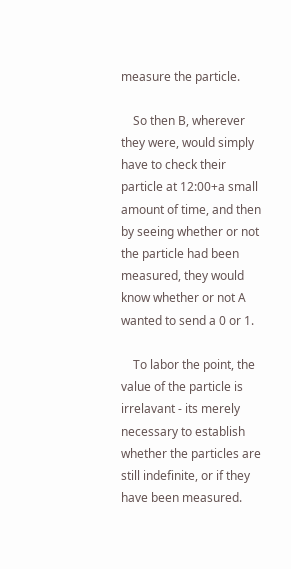measure the particle.

    So then B, wherever they were, would simply have to check their particle at 12:00+a small amount of time, and then by seeing whether or not the particle had been measured, they would know whether or not A wanted to send a 0 or 1.

    To labor the point, the value of the particle is irrelavant - its merely necessary to establish whether the particles are still indefinite, or if they have been measured.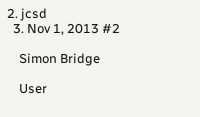2. jcsd
  3. Nov 1, 2013 #2

    Simon Bridge

    User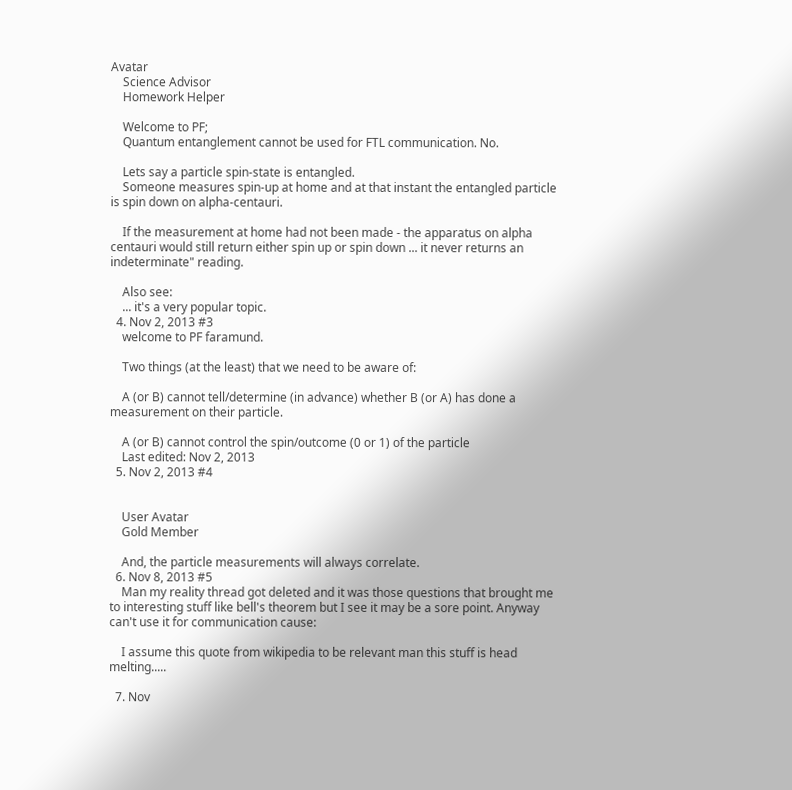Avatar
    Science Advisor
    Homework Helper

    Welcome to PF;
    Quantum entanglement cannot be used for FTL communication. No.

    Lets say a particle spin-state is entangled.
    Someone measures spin-up at home and at that instant the entangled particle is spin down on alpha-centauri.

    If the measurement at home had not been made - the apparatus on alpha centauri would still return either spin up or spin down ... it never returns an indeterminate" reading.

    Also see:
    ... it's a very popular topic.
  4. Nov 2, 2013 #3
    welcome to PF faramund.

    Two things (at the least) that we need to be aware of:

    A (or B) cannot tell/determine (in advance) whether B (or A) has done a measurement on their particle.

    A (or B) cannot control the spin/outcome (0 or 1) of the particle
    Last edited: Nov 2, 2013
  5. Nov 2, 2013 #4


    User Avatar
    Gold Member

    And, the particle measurements will always correlate.
  6. Nov 8, 2013 #5
    Man my reality thread got deleted and it was those questions that brought me to interesting stuff like bell's theorem but I see it may be a sore point. Anyway can't use it for communication cause:

    I assume this quote from wikipedia to be relevant man this stuff is head melting.....

  7. Nov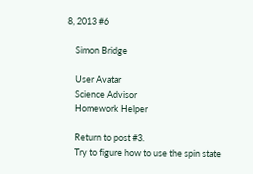8, 2013 #6

    Simon Bridge

    User Avatar
    Science Advisor
    Homework Helper

    Return to post #3.
    Try to figure how to use the spin state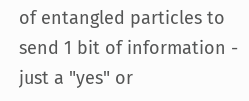of entangled particles to send 1 bit of information - just a "yes" or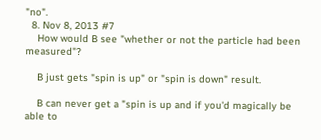"no".
  8. Nov 8, 2013 #7
    How would B see "whether or not the particle had been measured"?

    B just gets "spin is up" or "spin is down" result.

    B can never get a "spin is up and if you'd magically be able to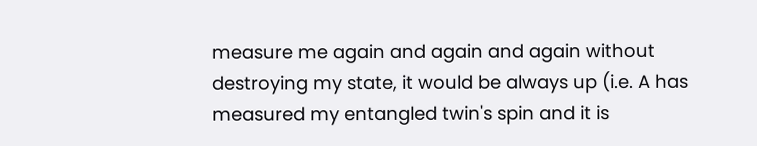measure me again and again and again without destroying my state, it would be always up (i.e. A has measured my entangled twin's spin and it is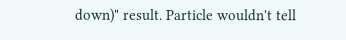down)" result. Particle wouldn't tell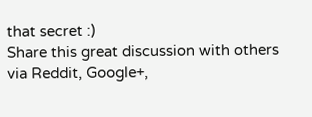that secret :)
Share this great discussion with others via Reddit, Google+,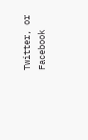Twitter, or Facebook